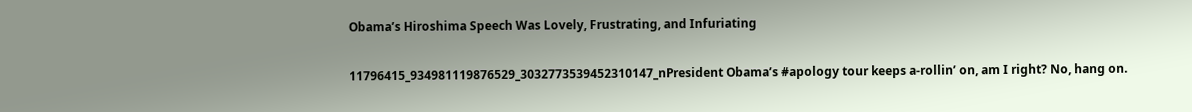Obama’s Hiroshima Speech Was Lovely, Frustrating, and Infuriating

11796415_934981119876529_3032773539452310147_nPresident Obama’s #apology tour keeps a-rollin’ on, am I right? No, hang on.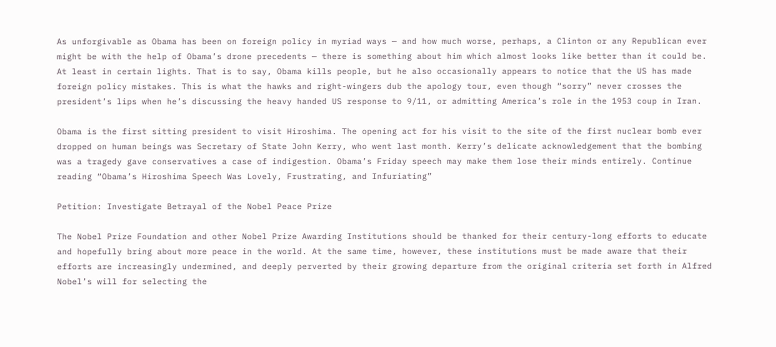As unforgivable as Obama has been on foreign policy in myriad ways — and how much worse, perhaps, a Clinton or any Republican ever might be with the help of Obama’s drone precedents — there is something about him which almost looks like better than it could be. At least in certain lights. That is to say, Obama kills people, but he also occasionally appears to notice that the US has made foreign policy mistakes. This is what the hawks and right-wingers dub the apology tour, even though “sorry” never crosses the president’s lips when he’s discussing the heavy handed US response to 9/11, or admitting America’s role in the 1953 coup in Iran.

Obama is the first sitting president to visit Hiroshima. The opening act for his visit to the site of the first nuclear bomb ever dropped on human beings was Secretary of State John Kerry, who went last month. Kerry’s delicate acknowledgement that the bombing was a tragedy gave conservatives a case of indigestion. Obama’s Friday speech may make them lose their minds entirely. Continue reading “Obama’s Hiroshima Speech Was Lovely, Frustrating, and Infuriating”

Petition: Investigate Betrayal of the Nobel Peace Prize

The Nobel Prize Foundation and other Nobel Prize Awarding Institutions should be thanked for their century-long efforts to educate and hopefully bring about more peace in the world. At the same time, however, these institutions must be made aware that their efforts are increasingly undermined, and deeply perverted by their growing departure from the original criteria set forth in Alfred Nobel’s will for selecting the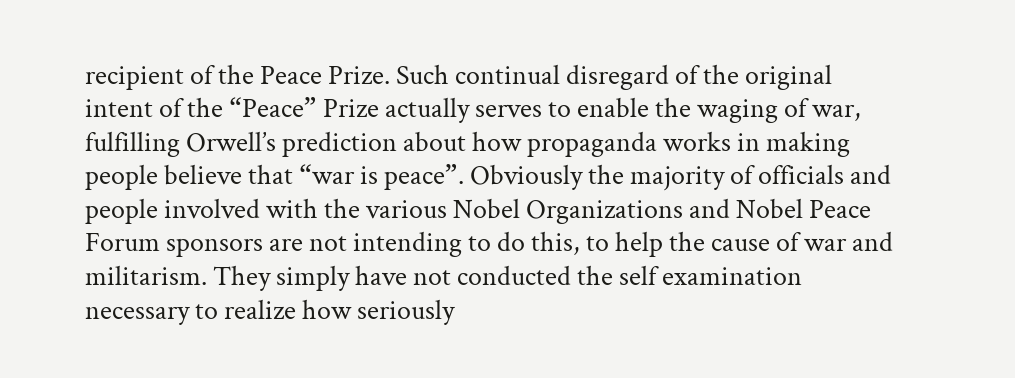recipient of the Peace Prize. Such continual disregard of the original intent of the “Peace” Prize actually serves to enable the waging of war, fulfilling Orwell’s prediction about how propaganda works in making people believe that “war is peace”. Obviously the majority of officials and people involved with the various Nobel Organizations and Nobel Peace Forum sponsors are not intending to do this, to help the cause of war and militarism. They simply have not conducted the self examination necessary to realize how seriously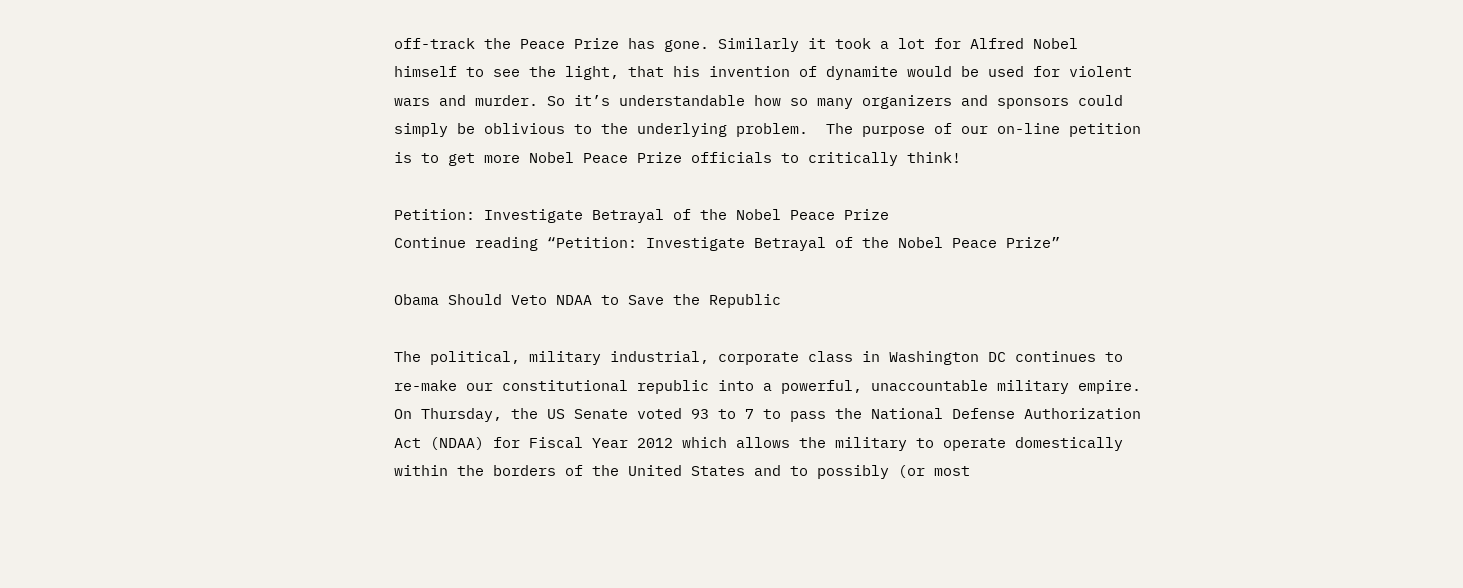off-track the Peace Prize has gone. Similarly it took a lot for Alfred Nobel himself to see the light, that his invention of dynamite would be used for violent wars and murder. So it’s understandable how so many organizers and sponsors could simply be oblivious to the underlying problem.  The purpose of our on-line petition is to get more Nobel Peace Prize officials to critically think!

Petition: Investigate Betrayal of the Nobel Peace Prize
Continue reading “Petition: Investigate Betrayal of the Nobel Peace Prize”

Obama Should Veto NDAA to Save the Republic

The political, military industrial, corporate class in Washington DC continues to re-make our constitutional republic into a powerful, unaccountable military empire. On Thursday, the US Senate voted 93 to 7 to pass the National Defense Authorization Act (NDAA) for Fiscal Year 2012 which allows the military to operate domestically within the borders of the United States and to possibly (or most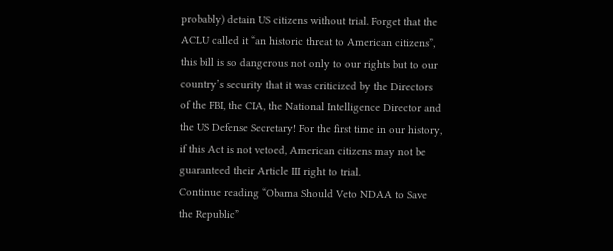probably) detain US citizens without trial. Forget that the ACLU called it “an historic threat to American citizens”, this bill is so dangerous not only to our rights but to our country’s security that it was criticized by the Directors of the FBI, the CIA, the National Intelligence Director and the US Defense Secretary! For the first time in our history, if this Act is not vetoed, American citizens may not be guaranteed their Article III right to trial.
Continue reading “Obama Should Veto NDAA to Save the Republic”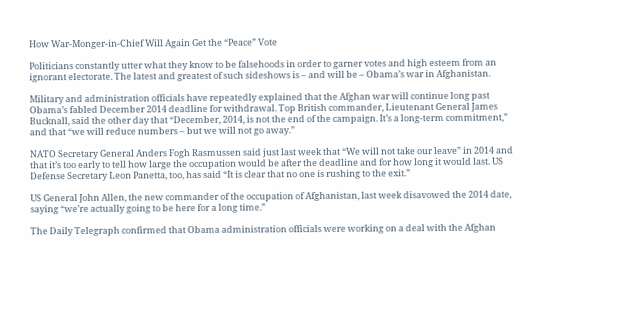How War-Monger-in-Chief Will Again Get the “Peace” Vote

Politicians constantly utter what they know to be falsehoods in order to garner votes and high esteem from an ignorant electorate. The latest and greatest of such sideshows is – and will be – Obama’s war in Afghanistan.

Military and administration officials have repeatedly explained that the Afghan war will continue long past Obama’s fabled December 2014 deadline for withdrawal. Top British commander, Lieutenant General James Bucknall, said the other day that “December, 2014, is not the end of the campaign. It’s a long-term commitment,” and that “we will reduce numbers – but we will not go away.”

NATO Secretary General Anders Fogh Rasmussen said just last week that “We will not take our leave” in 2014 and that it’s too early to tell how large the occupation would be after the deadline and for how long it would last. US Defense Secretary Leon Panetta, too, has said “It is clear that no one is rushing to the exit.”

US General John Allen, the new commander of the occupation of Afghanistan, last week disavowed the 2014 date, saying “we’re actually going to be here for a long time.”

The Daily Telegraph confirmed that Obama administration officials were working on a deal with the Afghan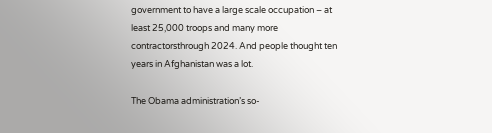government to have a large scale occupation – at least 25,000 troops and many more contractorsthrough 2024. And people thought ten years in Afghanistan was a lot.

The Obama administration’s so-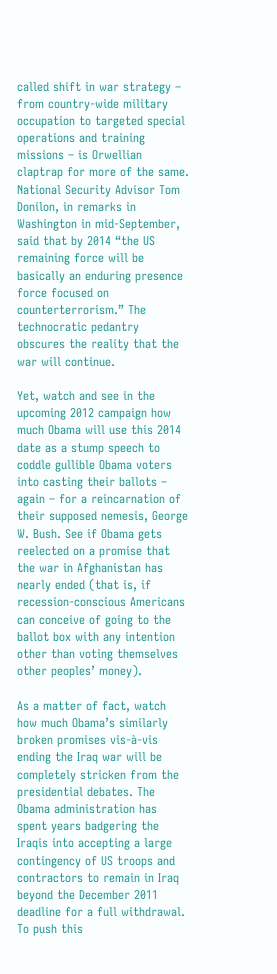called shift in war strategy – from country-wide military occupation to targeted special operations and training missions – is Orwellian claptrap for more of the same. National Security Advisor Tom Donilon, in remarks in Washington in mid-September, said that by 2014 “the US remaining force will be basically an enduring presence force focused on counterterrorism.” The technocratic pedantry obscures the reality that the war will continue.

Yet, watch and see in the upcoming 2012 campaign how much Obama will use this 2014 date as a stump speech to coddle gullible Obama voters into casting their ballots – again – for a reincarnation of their supposed nemesis, George W. Bush. See if Obama gets reelected on a promise that the war in Afghanistan has nearly ended (that is, if recession-conscious Americans can conceive of going to the ballot box with any intention other than voting themselves other peoples’ money).

As a matter of fact, watch how much Obama’s similarly broken promises vis-à-vis ending the Iraq war will be completely stricken from the presidential debates. The Obama administration has spent years badgering the Iraqis into accepting a large contingency of US troops and contractors to remain in Iraq beyond the December 2011 deadline for a full withdrawal. To push this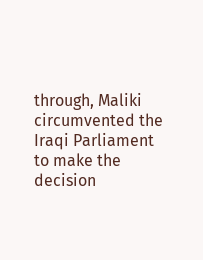through, Maliki circumvented the Iraqi Parliament to make the decision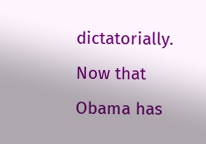dictatorially. Now that Obama has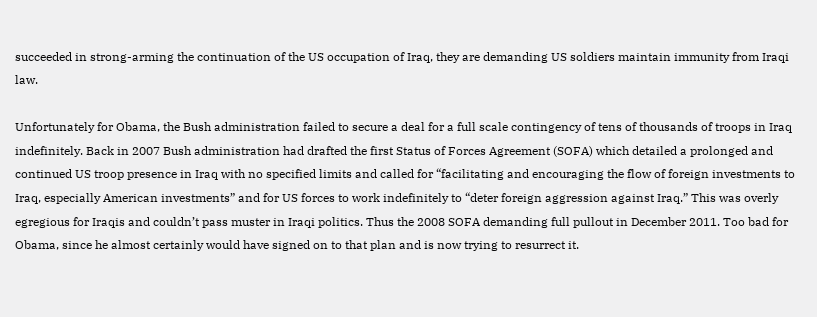succeeded in strong-arming the continuation of the US occupation of Iraq, they are demanding US soldiers maintain immunity from Iraqi law.

Unfortunately for Obama, the Bush administration failed to secure a deal for a full scale contingency of tens of thousands of troops in Iraq indefinitely. Back in 2007 Bush administration had drafted the first Status of Forces Agreement (SOFA) which detailed a prolonged and continued US troop presence in Iraq with no specified limits and called for “facilitating and encouraging the flow of foreign investments to Iraq, especially American investments” and for US forces to work indefinitely to “deter foreign aggression against Iraq.” This was overly egregious for Iraqis and couldn’t pass muster in Iraqi politics. Thus the 2008 SOFA demanding full pullout in December 2011. Too bad for Obama, since he almost certainly would have signed on to that plan and is now trying to resurrect it.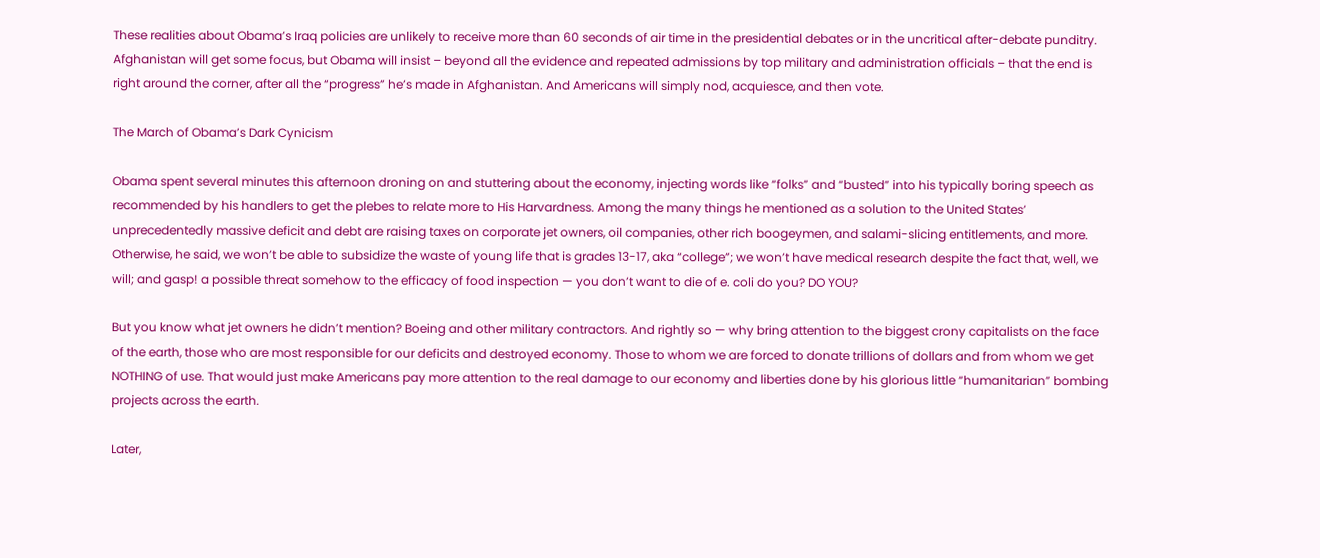These realities about Obama’s Iraq policies are unlikely to receive more than 60 seconds of air time in the presidential debates or in the uncritical after-debate punditry. Afghanistan will get some focus, but Obama will insist – beyond all the evidence and repeated admissions by top military and administration officials – that the end is right around the corner, after all the “progress” he’s made in Afghanistan. And Americans will simply nod, acquiesce, and then vote.

The March of Obama’s Dark Cynicism

Obama spent several minutes this afternoon droning on and stuttering about the economy, injecting words like “folks” and “busted” into his typically boring speech as recommended by his handlers to get the plebes to relate more to His Harvardness. Among the many things he mentioned as a solution to the United States’ unprecedentedly massive deficit and debt are raising taxes on corporate jet owners, oil companies, other rich boogeymen, and salami-slicing entitlements, and more. Otherwise, he said, we won’t be able to subsidize the waste of young life that is grades 13-17, aka “college”; we won’t have medical research despite the fact that, well, we will; and gasp! a possible threat somehow to the efficacy of food inspection — you don’t want to die of e. coli do you? DO YOU?

But you know what jet owners he didn’t mention? Boeing and other military contractors. And rightly so — why bring attention to the biggest crony capitalists on the face of the earth, those who are most responsible for our deficits and destroyed economy. Those to whom we are forced to donate trillions of dollars and from whom we get NOTHING of use. That would just make Americans pay more attention to the real damage to our economy and liberties done by his glorious little “humanitarian” bombing projects across the earth.

Later,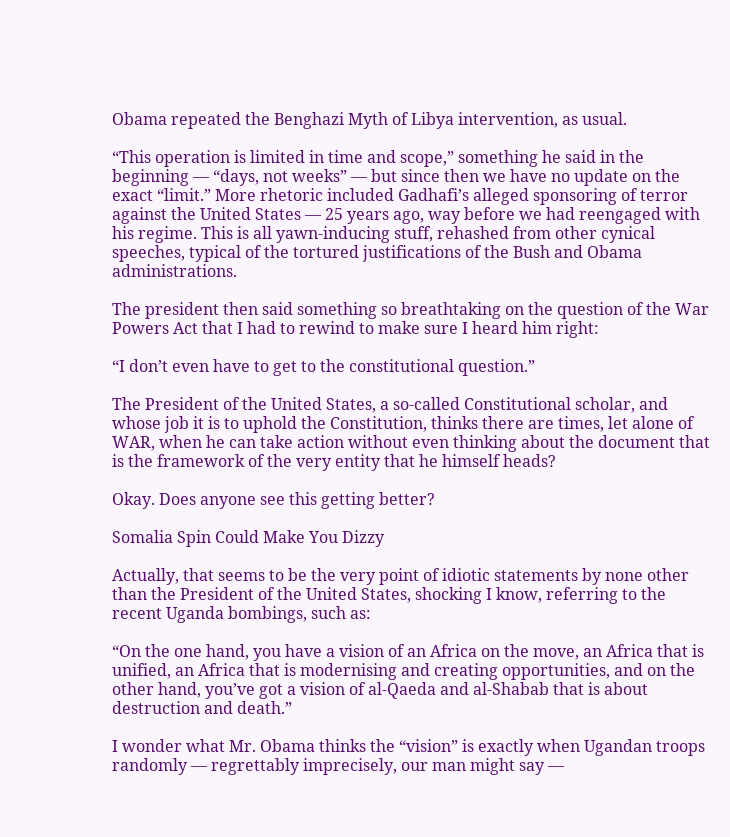Obama repeated the Benghazi Myth of Libya intervention, as usual.

“This operation is limited in time and scope,” something he said in the beginning — “days, not weeks” — but since then we have no update on the exact “limit.” More rhetoric included Gadhafi’s alleged sponsoring of terror against the United States — 25 years ago, way before we had reengaged with his regime. This is all yawn-inducing stuff, rehashed from other cynical speeches, typical of the tortured justifications of the Bush and Obama administrations.

The president then said something so breathtaking on the question of the War Powers Act that I had to rewind to make sure I heard him right:

“I don’t even have to get to the constitutional question.”

The President of the United States, a so-called Constitutional scholar, and whose job it is to uphold the Constitution, thinks there are times, let alone of WAR, when he can take action without even thinking about the document that is the framework of the very entity that he himself heads?

Okay. Does anyone see this getting better?

Somalia Spin Could Make You Dizzy

Actually, that seems to be the very point of idiotic statements by none other than the President of the United States, shocking I know, referring to the recent Uganda bombings, such as:

“On the one hand, you have a vision of an Africa on the move, an Africa that is unified, an Africa that is modernising and creating opportunities, and on the other hand, you’ve got a vision of al-Qaeda and al-Shabab that is about destruction and death.”

I wonder what Mr. Obama thinks the “vision” is exactly when Ugandan troops randomly — regrettably imprecisely, our man might say —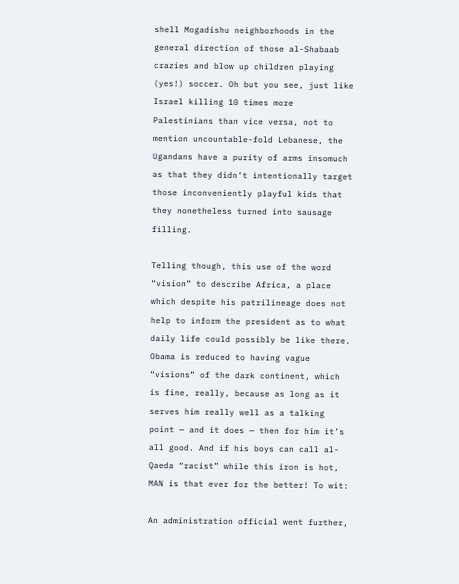shell Mogadishu neighborhoods in the general direction of those al-Shabaab crazies and blow up children playing (yes!) soccer. Oh but you see, just like Israel killing 10 times more Palestinians than vice versa, not to mention uncountable-fold Lebanese, the Ugandans have a purity of arms insomuch as that they didn’t intentionally target those inconveniently playful kids that they nonetheless turned into sausage filling.

Telling though, this use of the word “vision” to describe Africa, a place which despite his patrilineage does not help to inform the president as to what daily life could possibly be like there. Obama is reduced to having vague “visions” of the dark continent, which is fine, really, because as long as it serves him really well as a talking point — and it does — then for him it’s all good. And if his boys can call al-Qaeda “racist” while this iron is hot, MAN is that ever for the better! To wit:

An administration official went further,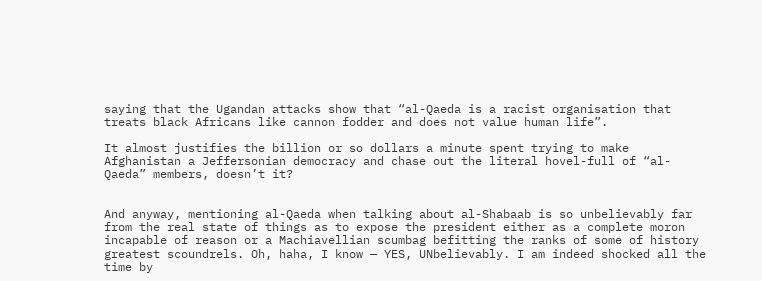saying that the Ugandan attacks show that “al-Qaeda is a racist organisation that treats black Africans like cannon fodder and does not value human life”.

It almost justifies the billion or so dollars a minute spent trying to make Afghanistan a Jeffersonian democracy and chase out the literal hovel-full of “al-Qaeda” members, doesn’t it?


And anyway, mentioning al-Qaeda when talking about al-Shabaab is so unbelievably far from the real state of things as to expose the president either as a complete moron incapable of reason or a Machiavellian scumbag befitting the ranks of some of history greatest scoundrels. Oh, haha, I know — YES, UNbelievably. I am indeed shocked all the time by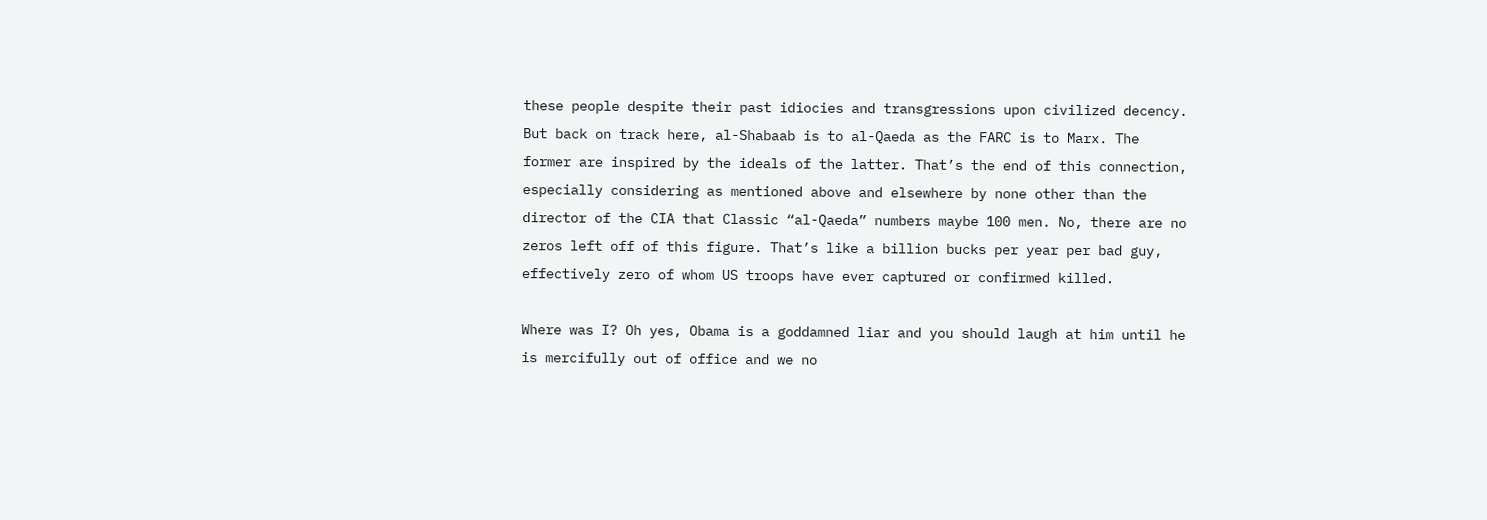these people despite their past idiocies and transgressions upon civilized decency. But back on track here, al-Shabaab is to al-Qaeda as the FARC is to Marx. The former are inspired by the ideals of the latter. That’s the end of this connection, especially considering as mentioned above and elsewhere by none other than the director of the CIA that Classic “al-Qaeda” numbers maybe 100 men. No, there are no zeros left off of this figure. That’s like a billion bucks per year per bad guy, effectively zero of whom US troops have ever captured or confirmed killed.

Where was I? Oh yes, Obama is a goddamned liar and you should laugh at him until he is mercifully out of office and we no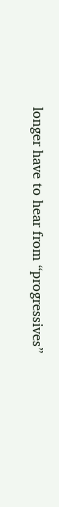longer have to hear from “progressives”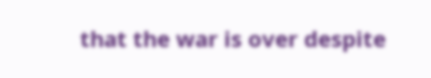that the war is over despite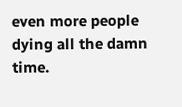even more people dying all the damn time.